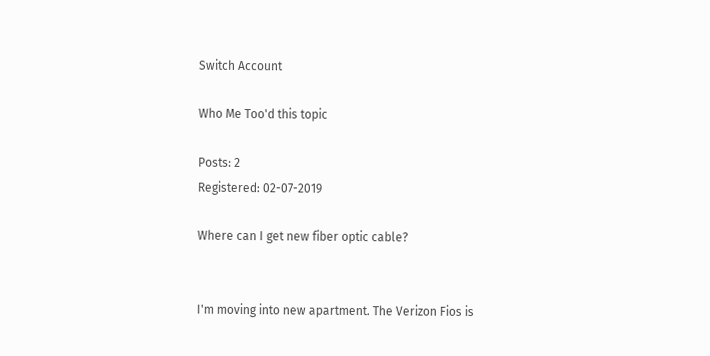Switch Account

Who Me Too'd this topic

Posts: 2
Registered: 02-07-2019

Where can I get new fiber optic cable?


I'm moving into new apartment. The Verizon Fios is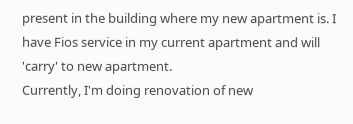present in the building where my new apartment is. I have Fios service in my current apartment and will 'carry' to new apartment.
Currently, I'm doing renovation of new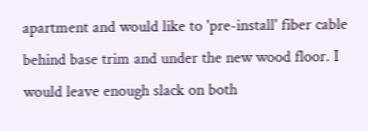apartment and would like to 'pre-install' fiber cable behind base trim and under the new wood floor. I would leave enough slack on both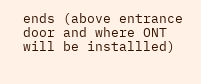ends (above entrance door and where ONT will be installled)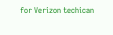for Verizon techican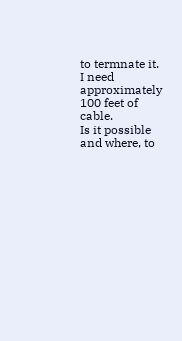to termnate it.
I need approximately 100 feet of cable.
Is it possible and where, to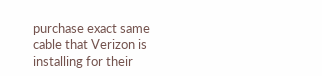purchase exact same cable that Verizon is installing for their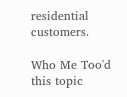residential customers.

Who Me Too'd this topic